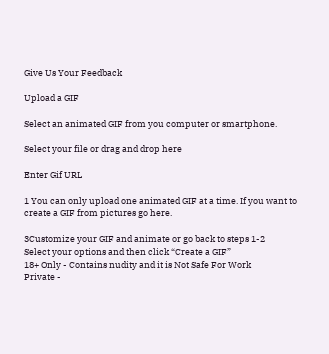Give Us Your Feedback

Upload a GIF

Select an animated GIF from you computer or smartphone.

Select your file or drag and drop here

Enter Gif URL

1 You can only upload one animated GIF at a time. If you want to create a GIF from pictures go here.

3Customize your GIF and animate or go back to steps 1-2
Select your options and then click “Create a GIF”
18+ Only - Contains nudity and it is Not Safe For Work
Private -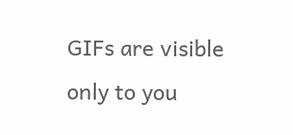GIFs are visible only to you